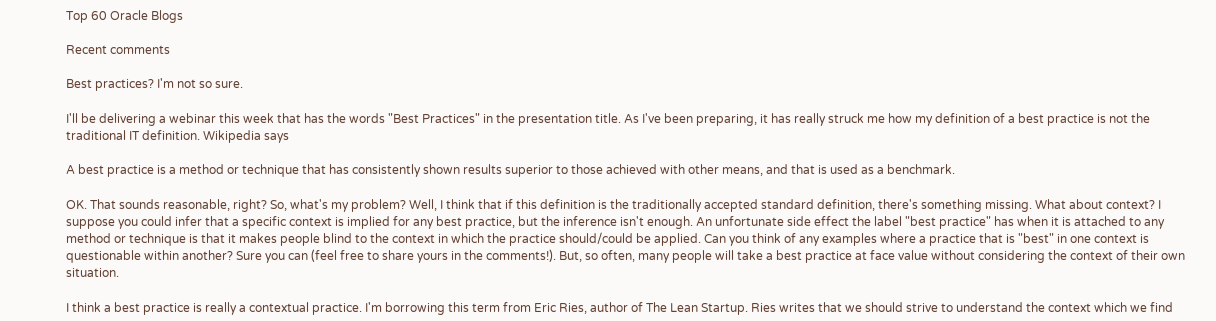Top 60 Oracle Blogs

Recent comments

Best practices? I'm not so sure.

I'll be delivering a webinar this week that has the words "Best Practices" in the presentation title. As I've been preparing, it has really struck me how my definition of a best practice is not the traditional IT definition. Wikipedia says

A best practice is a method or technique that has consistently shown results superior to those achieved with other means, and that is used as a benchmark.

OK. That sounds reasonable, right? So, what's my problem? Well, I think that if this definition is the traditionally accepted standard definition, there's something missing. What about context? I suppose you could infer that a specific context is implied for any best practice, but the inference isn't enough. An unfortunate side effect the label "best practice" has when it is attached to any method or technique is that it makes people blind to the context in which the practice should/could be applied. Can you think of any examples where a practice that is "best" in one context is questionable within another? Sure you can (feel free to share yours in the comments!). But, so often, many people will take a best practice at face value without considering the context of their own situation.

I think a best practice is really a contextual practice. I'm borrowing this term from Eric Ries, author of The Lean Startup. Ries writes that we should strive to understand the context which we find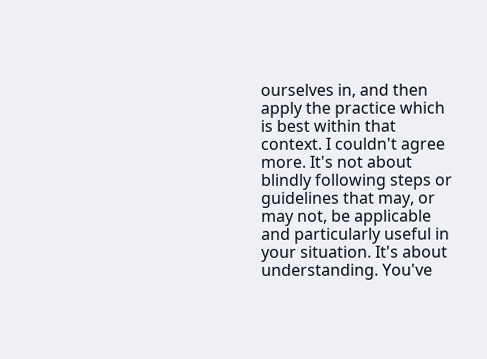ourselves in, and then apply the practice which is best within that context. I couldn't agree more. It's not about blindly following steps or guidelines that may, or may not, be applicable and particularly useful in your situation. It's about understanding. You've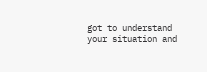got to understand your situation and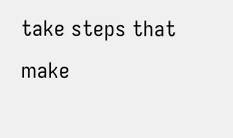take steps that make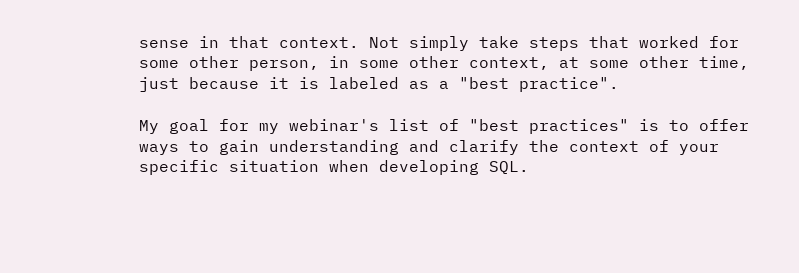sense in that context. Not simply take steps that worked for some other person, in some other context, at some other time, just because it is labeled as a "best practice".

My goal for my webinar's list of "best practices" is to offer ways to gain understanding and clarify the context of your specific situation when developing SQL.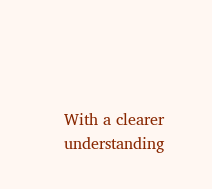With a clearer understanding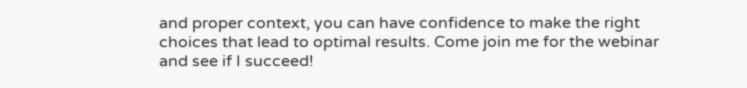and proper context, you can have confidence to make the right choices that lead to optimal results. Come join me for the webinar and see if I succeed!